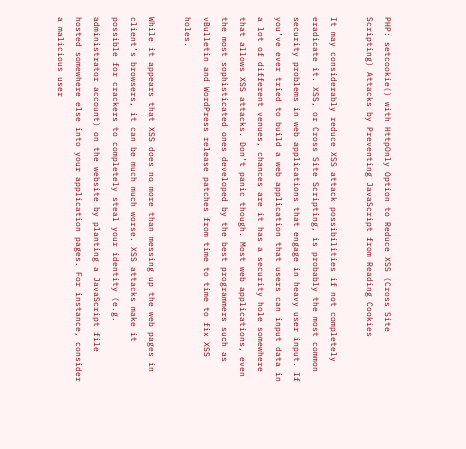PHP: setcookie() with HttpOnly Option to Reduce XSS (Cross Site Scripting) Attacks by Preventing JavaScript from Reading Cookies

It may considerably reduce XSS attack possibilities if not completely eradicate it. XSS, or Cross Site Scripting, is probably the most common security problems in web applications that engage in heavy user input. If you’ve ever tried to build a web application that users can input data in a lot of different venues, chances are it has a security hole somewhere that allows XSS attacks. Don’t panic though. Most web applications, even the most sophisticated ones developed by the best programmers such as vBulletin and WordPress release patches from time to time to fix XSS holes.

While it appears that XSS does no more than messing up the web pages in client’s browsers, it can be much much worse. XSS attacks make it possible for crackers to completely steal your identity (e.g. administrator account) on the website by planting a JavaScript file hosted somewhere else into your application pages. For instance, consider a malicious user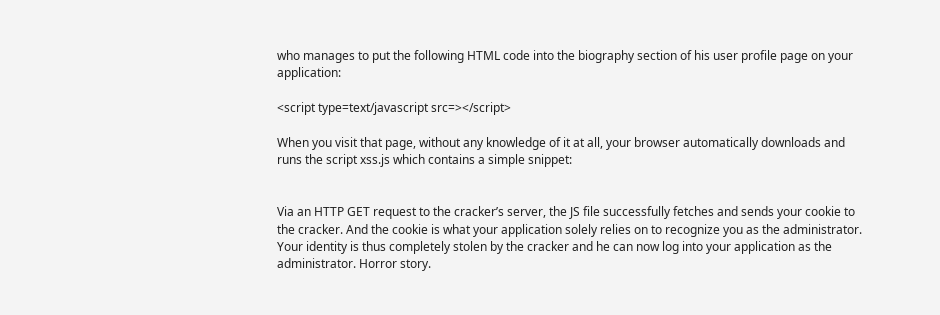who manages to put the following HTML code into the biography section of his user profile page on your application:

<script type=text/javascript src=></script>

When you visit that page, without any knowledge of it at all, your browser automatically downloads and runs the script xss.js which contains a simple snippet:


Via an HTTP GET request to the cracker’s server, the JS file successfully fetches and sends your cookie to the cracker. And the cookie is what your application solely relies on to recognize you as the administrator. Your identity is thus completely stolen by the cracker and he can now log into your application as the administrator. Horror story.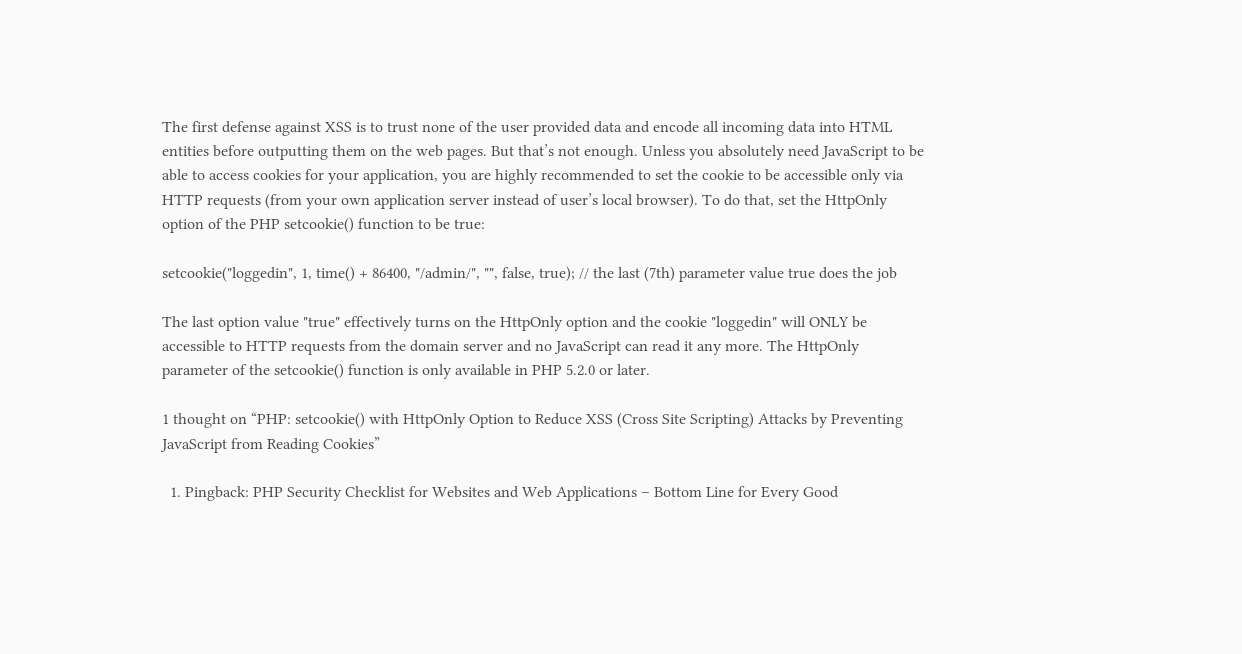The first defense against XSS is to trust none of the user provided data and encode all incoming data into HTML entities before outputting them on the web pages. But that’s not enough. Unless you absolutely need JavaScript to be able to access cookies for your application, you are highly recommended to set the cookie to be accessible only via HTTP requests (from your own application server instead of user’s local browser). To do that, set the HttpOnly option of the PHP setcookie() function to be true:

setcookie("loggedin", 1, time() + 86400, "/admin/", "", false, true); // the last (7th) parameter value true does the job

The last option value "true" effectively turns on the HttpOnly option and the cookie "loggedin" will ONLY be accessible to HTTP requests from the domain server and no JavaScript can read it any more. The HttpOnly parameter of the setcookie() function is only available in PHP 5.2.0 or later.

1 thought on “PHP: setcookie() with HttpOnly Option to Reduce XSS (Cross Site Scripting) Attacks by Preventing JavaScript from Reading Cookies”

  1. Pingback: PHP Security Checklist for Websites and Web Applications – Bottom Line for Every Good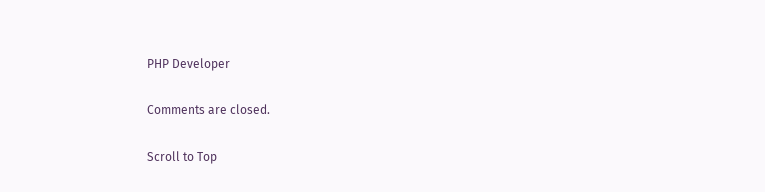PHP Developer

Comments are closed.

Scroll to Top